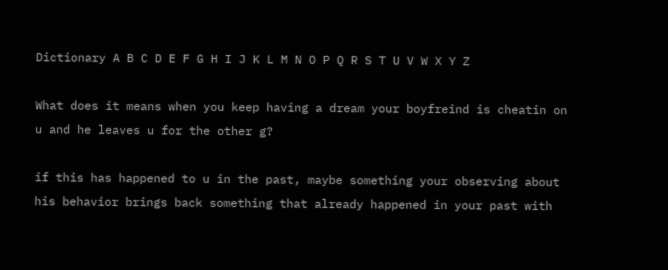Dictionary A B C D E F G H I J K L M N O P Q R S T U V W X Y Z

What does it means when you keep having a dream your boyfreind is cheatin on u and he leaves u for the other g?

if this has happened to u in the past, maybe something your observing about his behavior brings back something that already happened in your past with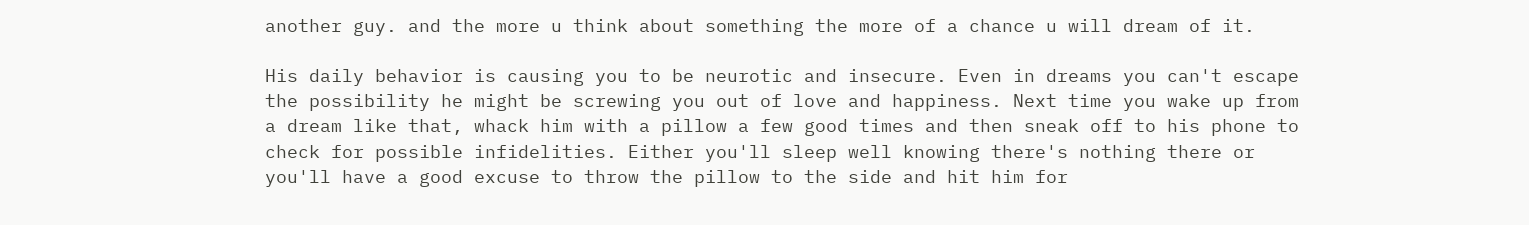another guy. and the more u think about something the more of a chance u will dream of it.

His daily behavior is causing you to be neurotic and insecure. Even in dreams you can't escape the possibility he might be screwing you out of love and happiness. Next time you wake up from a dream like that, whack him with a pillow a few good times and then sneak off to his phone to check for possible infidelities. Either you'll sleep well knowing there's nothing there or you'll have a good excuse to throw the pillow to the side and hit him for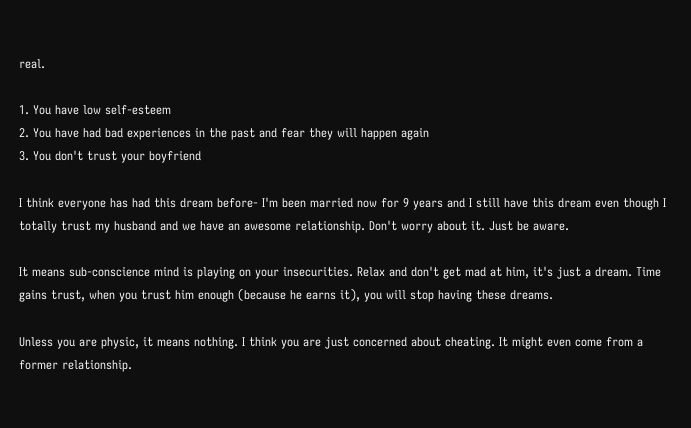real.

1. You have low self-esteem
2. You have had bad experiences in the past and fear they will happen again
3. You don't trust your boyfriend

I think everyone has had this dream before- I'm been married now for 9 years and I still have this dream even though I totally trust my husband and we have an awesome relationship. Don't worry about it. Just be aware.

It means sub-conscience mind is playing on your insecurities. Relax and don't get mad at him, it's just a dream. Time gains trust, when you trust him enough (because he earns it), you will stop having these dreams.

Unless you are physic, it means nothing. I think you are just concerned about cheating. It might even come from a former relationship.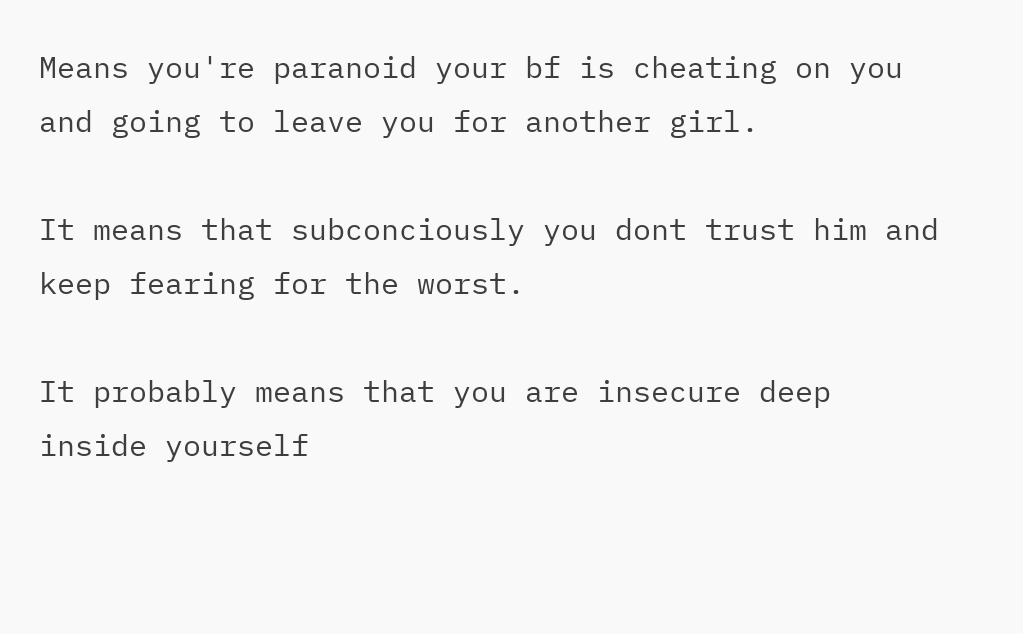Means you're paranoid your bf is cheating on you and going to leave you for another girl.

It means that subconciously you dont trust him and keep fearing for the worst.

It probably means that you are insecure deep inside yourself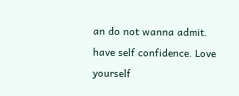an do not wanna admit. have self confidence. Love yourself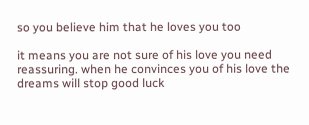so you believe him that he loves you too

it means you are not sure of his love you need reassuring. when he convinces you of his love the dreams will stop good luck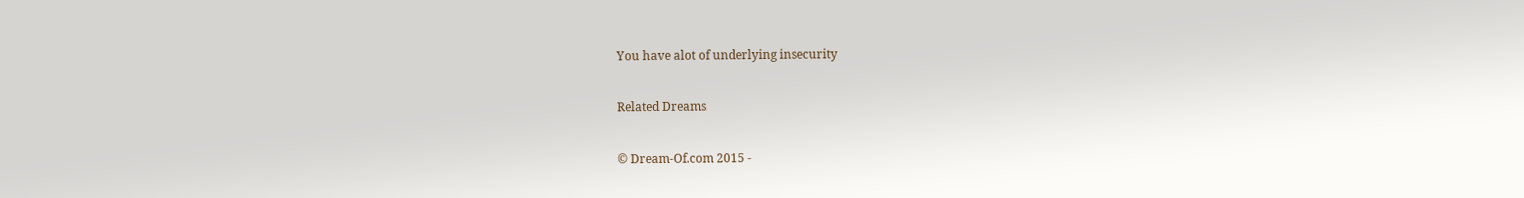You have alot of underlying insecurity

Related Dreams

© Dream-Of.com 2015 -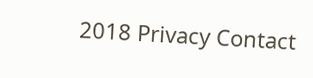2018 Privacy Contact